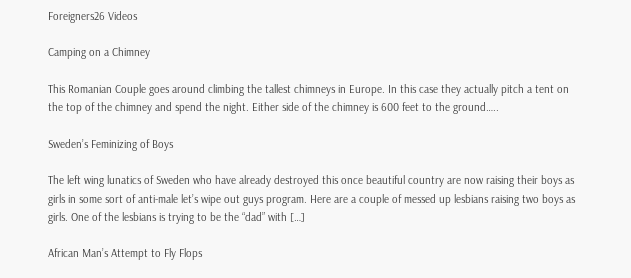Foreigners26 Videos

Camping on a Chimney

This Romanian Couple goes around climbing the tallest chimneys in Europe. In this case they actually pitch a tent on the top of the chimney and spend the night. Either side of the chimney is 600 feet to the ground…..

Sweden’s Feminizing of Boys

The left wing lunatics of Sweden who have already destroyed this once beautiful country are now raising their boys as girls in some sort of anti-male let’s wipe out guys program. Here are a couple of messed up lesbians raising two boys as girls. One of the lesbians is trying to be the “dad” with […]

African Man’s Attempt to Fly Flops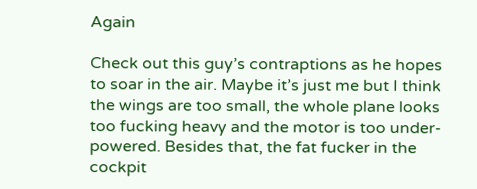Again

Check out this guy’s contraptions as he hopes to soar in the air. Maybe it’s just me but I think the wings are too small, the whole plane looks too fucking heavy and the motor is too under-powered. Besides that, the fat fucker in the cockpit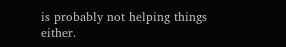is probably not helping things either.